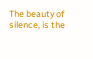The beauty of silence, is the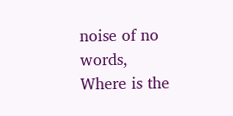noise of no words,
Where is the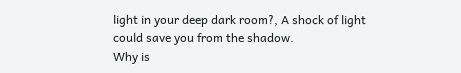light in your deep dark room?, A shock of light could save you from the shadow.
Why is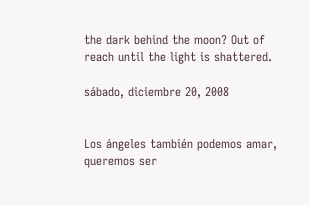the dark behind the moon? Out of reach until the light is shattered.

sábado, diciembre 20, 2008


Los ángeles también podemos amar, queremos ser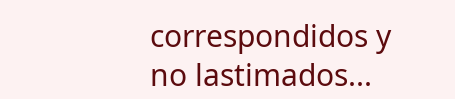correspondidos y no lastimados...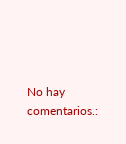No hay comentarios.: